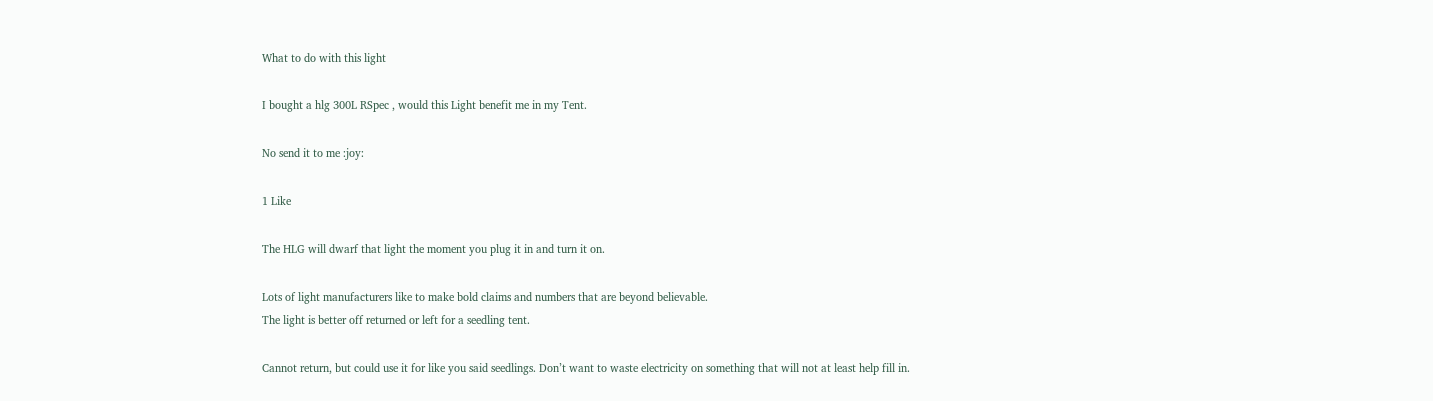What to do with this light

I bought a hlg 300L RSpec , would this Light benefit me in my Tent.

No send it to me :joy:

1 Like

The HLG will dwarf that light the moment you plug it in and turn it on.

Lots of light manufacturers like to make bold claims and numbers that are beyond believable.
The light is better off returned or left for a seedling tent.

Cannot return, but could use it for like you said seedlings. Don’t want to waste electricity on something that will not at least help fill in.